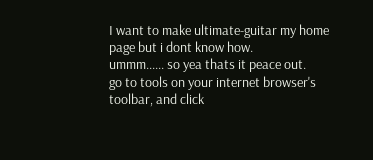I want to make ultimate-guitar my home page but i dont know how.
ummm...... so yea thats it peace out.
go to tools on your internet browser's toolbar, and click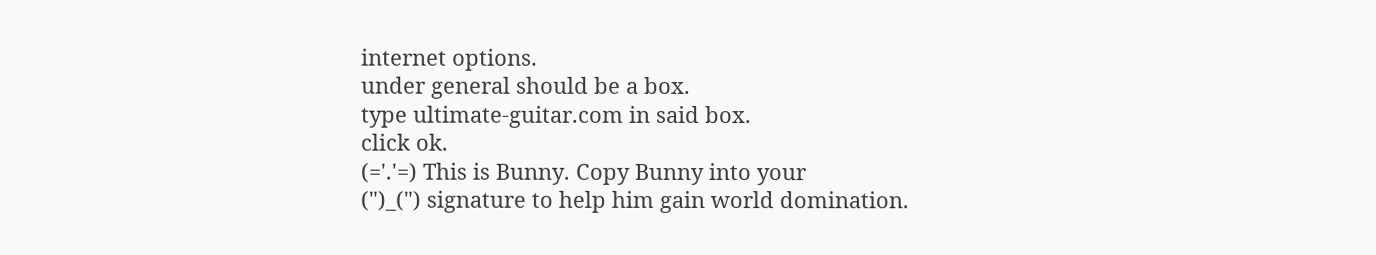internet options.
under general should be a box.
type ultimate-guitar.com in said box.
click ok.
(='.'=) This is Bunny. Copy Bunny into your
(")_(") signature to help him gain world domination.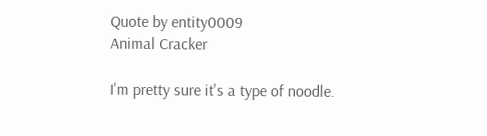Quote by entity0009
Animal Cracker

I'm pretty sure it's a type of noodle.